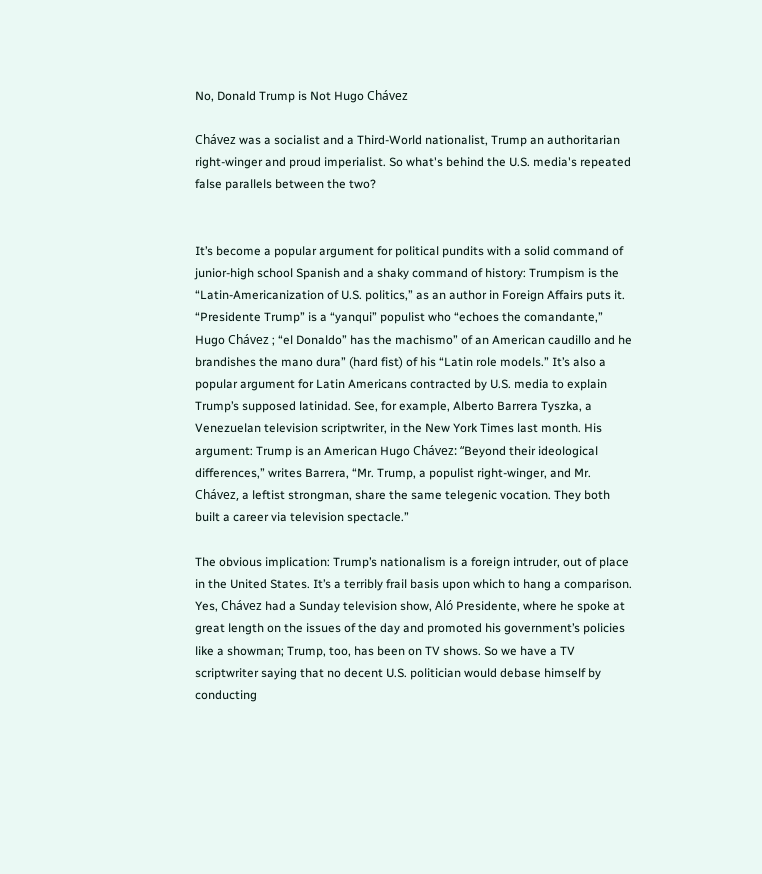No, Donald Trump is Not Hugo Chávez

Chávez was a socialist and a Third-World nationalist, Trump an authoritarian right-winger and proud imperialist. So what's behind the U.S. media's repeated false parallels between the two?


It’s become a popular argument for political pundits with a solid command of junior-high school Spanish and a shaky command of history: Trumpism is the “Latin-Americanization of U.S. politics,” as an author in Foreign Affairs puts it. “Presidente Trump” is a “yanqui” populist who “echoes the comandante,” Hugo Chávez ; “el Donaldo” has the machismo” of an American caudillo and he brandishes the mano dura” (hard fist) of his “Latin role models.” It’s also a popular argument for Latin Americans contracted by U.S. media to explain Trump’s supposed latinidad. See, for example, Alberto Barrera Tyszka, a Venezuelan television scriptwriter, in the New York Times last month. His argument: Trump is an American Hugo Chávez: “Beyond their ideological differences,” writes Barrera, “Mr. Trump, a populist right-winger, and Mr. Chávez, a leftist strongman, share the same telegenic vocation. They both built a career via television spectacle.”

The obvious implication: Trump’s nationalism is a foreign intruder, out of place in the United States. It’s a terribly frail basis upon which to hang a comparison. Yes, Chávez had a Sunday television show, Aló Presidente, where he spoke at great length on the issues of the day and promoted his government’s policies like a showman; Trump, too, has been on TV shows. So we have a TV scriptwriter saying that no decent U.S. politician would debase himself by conducting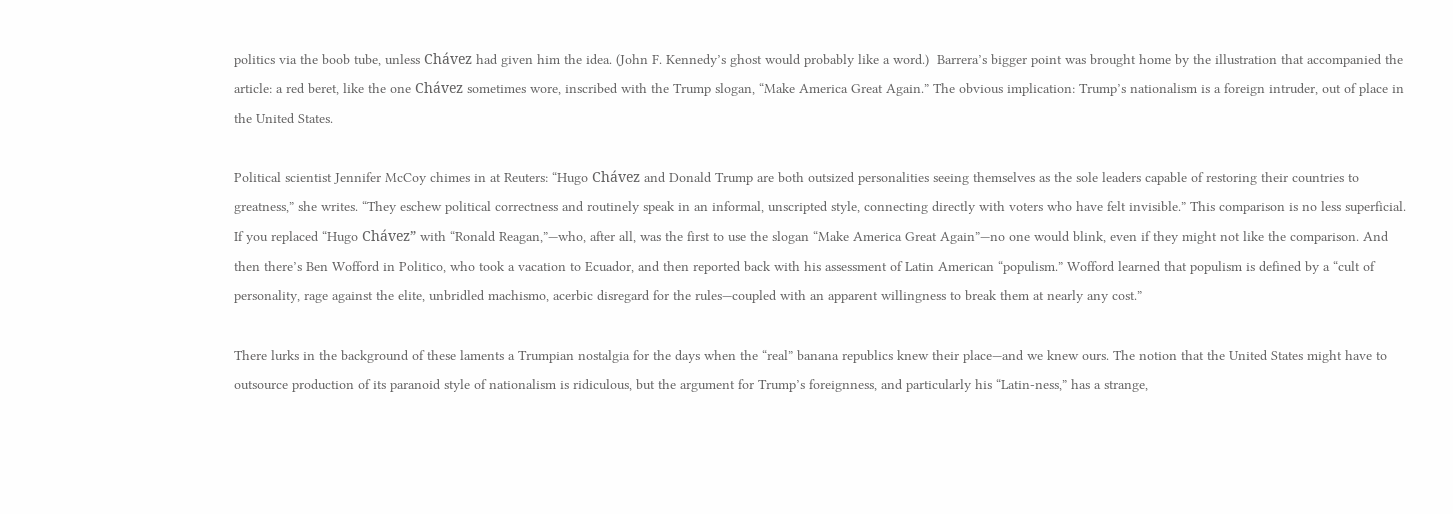politics via the boob tube, unless Chávez had given him the idea. (John F. Kennedy’s ghost would probably like a word.)  Barrera’s bigger point was brought home by the illustration that accompanied the article: a red beret, like the one Chávez sometimes wore, inscribed with the Trump slogan, “Make America Great Again.” The obvious implication: Trump’s nationalism is a foreign intruder, out of place in the United States.

Political scientist Jennifer McCoy chimes in at Reuters: “Hugo Chávez and Donald Trump are both outsized personalities seeing themselves as the sole leaders capable of restoring their countries to greatness,” she writes. “They eschew political correctness and routinely speak in an informal, unscripted style, connecting directly with voters who have felt invisible.” This comparison is no less superficial. If you replaced “Hugo Chávez” with “Ronald Reagan,”—who, after all, was the first to use the slogan “Make America Great Again”—no one would blink, even if they might not like the comparison. And then there’s Ben Wofford in Politico, who took a vacation to Ecuador, and then reported back with his assessment of Latin American “populism.” Wofford learned that populism is defined by a “cult of personality, rage against the elite, unbridled machismo, acerbic disregard for the rules—coupled with an apparent willingness to break them at nearly any cost.”

There lurks in the background of these laments a Trumpian nostalgia for the days when the “real” banana republics knew their place—and we knew ours. The notion that the United States might have to outsource production of its paranoid style of nationalism is ridiculous, but the argument for Trump’s foreignness, and particularly his “Latin-ness,” has a strange,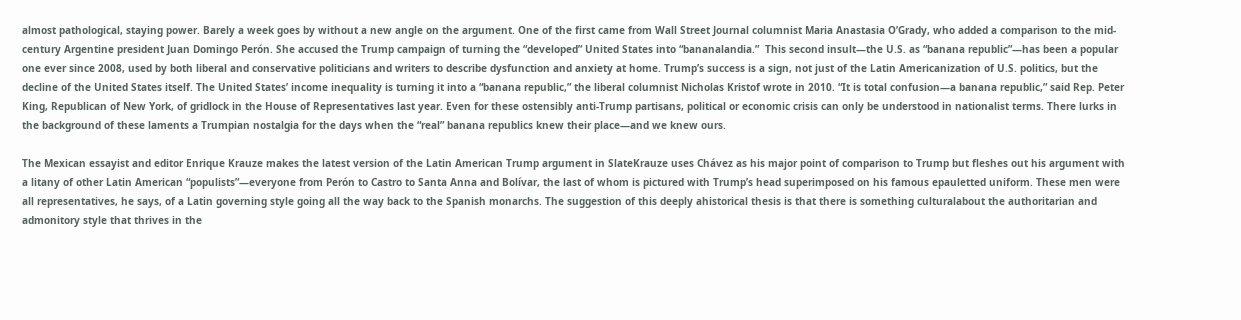almost pathological, staying power. Barely a week goes by without a new angle on the argument. One of the first came from Wall Street Journal columnist Maria Anastasia O’Grady, who added a comparison to the mid-century Argentine president Juan Domingo Perón. She accused the Trump campaign of turning the “developed” United States into “bananalandia.”  This second insult—the U.S. as “banana republic”—has been a popular one ever since 2008, used by both liberal and conservative politicians and writers to describe dysfunction and anxiety at home. Trump’s success is a sign, not just of the Latin Americanization of U.S. politics, but the decline of the United States itself. The United States’ income inequality is turning it into a “banana republic,” the liberal columnist Nicholas Kristof wrote in 2010. “It is total confusion—a banana republic,” said Rep. Peter King, Republican of New York, of gridlock in the House of Representatives last year. Even for these ostensibly anti-Trump partisans, political or economic crisis can only be understood in nationalist terms. There lurks in the background of these laments a Trumpian nostalgia for the days when the “real” banana republics knew their place—and we knew ours.

The Mexican essayist and editor Enrique Krauze makes the latest version of the Latin American Trump argument in SlateKrauze uses Chávez as his major point of comparison to Trump but fleshes out his argument with a litany of other Latin American “populists”—everyone from Perón to Castro to Santa Anna and Bolívar, the last of whom is pictured with Trump’s head superimposed on his famous epauletted uniform. These men were all representatives, he says, of a Latin governing style going all the way back to the Spanish monarchs. The suggestion of this deeply ahistorical thesis is that there is something culturalabout the authoritarian and admonitory style that thrives in the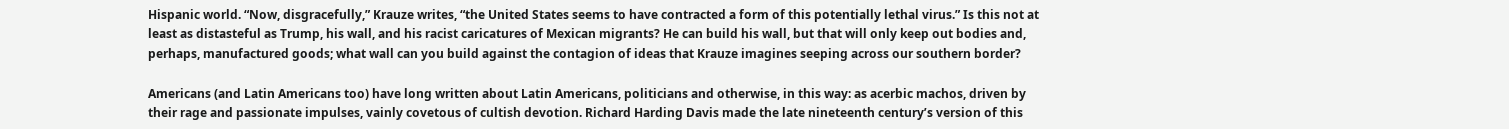Hispanic world. “Now, disgracefully,” Krauze writes, “the United States seems to have contracted a form of this potentially lethal virus.” Is this not at least as distasteful as Trump, his wall, and his racist caricatures of Mexican migrants? He can build his wall, but that will only keep out bodies and, perhaps, manufactured goods; what wall can you build against the contagion of ideas that Krauze imagines seeping across our southern border?

Americans (and Latin Americans too) have long written about Latin Americans, politicians and otherwise, in this way: as acerbic machos, driven by their rage and passionate impulses, vainly covetous of cultish devotion. Richard Harding Davis made the late nineteenth century’s version of this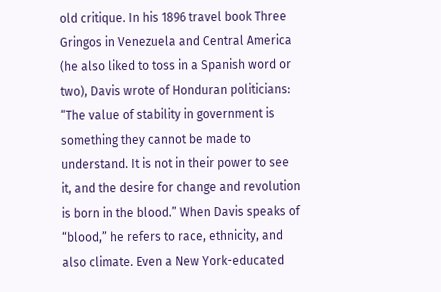old critique. In his 1896 travel book Three Gringos in Venezuela and Central America (he also liked to toss in a Spanish word or two), Davis wrote of Honduran politicians: “The value of stability in government is something they cannot be made to understand. It is not in their power to see it, and the desire for change and revolution is born in the blood.” When Davis speaks of “blood,” he refers to race, ethnicity, and also climate. Even a New York-educated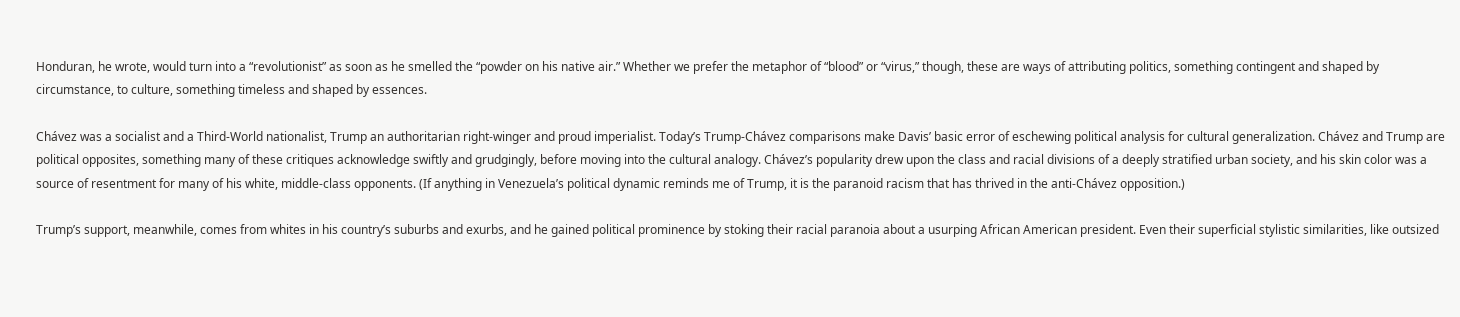Honduran, he wrote, would turn into a “revolutionist” as soon as he smelled the “powder on his native air.” Whether we prefer the metaphor of “blood” or “virus,” though, these are ways of attributing politics, something contingent and shaped by circumstance, to culture, something timeless and shaped by essences.

Chávez was a socialist and a Third-World nationalist, Trump an authoritarian right-winger and proud imperialist. Today’s Trump-Chávez comparisons make Davis’ basic error of eschewing political analysis for cultural generalization. Chávez and Trump are political opposites, something many of these critiques acknowledge swiftly and grudgingly, before moving into the cultural analogy. Chávez’s popularity drew upon the class and racial divisions of a deeply stratified urban society, and his skin color was a source of resentment for many of his white, middle-class opponents. (If anything in Venezuela’s political dynamic reminds me of Trump, it is the paranoid racism that has thrived in the anti-Chávez opposition.)

Trump’s support, meanwhile, comes from whites in his country’s suburbs and exurbs, and he gained political prominence by stoking their racial paranoia about a usurping African American president. Even their superficial stylistic similarities, like outsized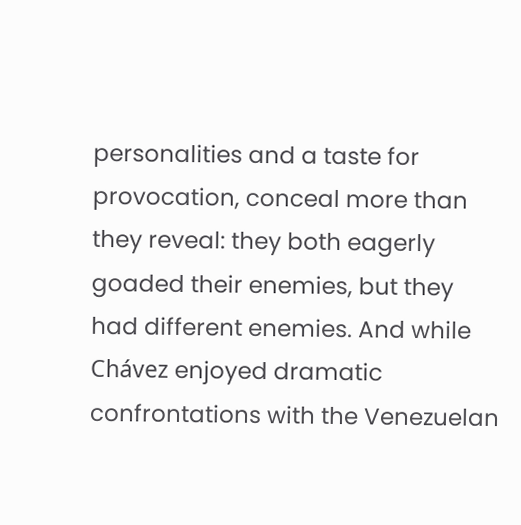personalities and a taste for provocation, conceal more than they reveal: they both eagerly goaded their enemies, but they had different enemies. And while Chávez enjoyed dramatic confrontations with the Venezuelan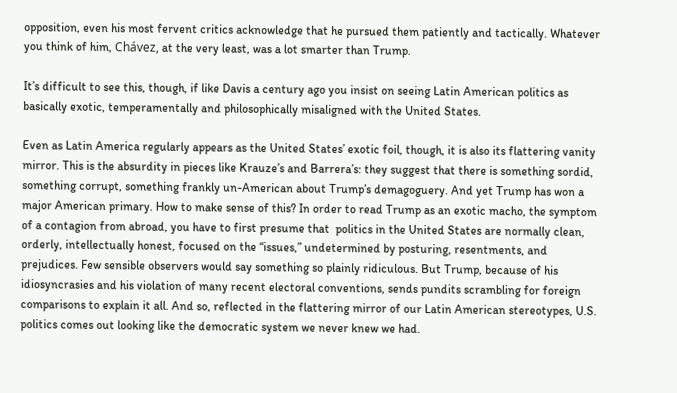opposition, even his most fervent critics acknowledge that he pursued them patiently and tactically. Whatever you think of him, Chávez, at the very least, was a lot smarter than Trump.

It’s difficult to see this, though, if like Davis a century ago you insist on seeing Latin American politics as basically exotic, temperamentally and philosophically misaligned with the United States.

Even as Latin America regularly appears as the United States’ exotic foil, though, it is also its flattering vanity mirror. This is the absurdity in pieces like Krauze’s and Barrera’s: they suggest that there is something sordid, something corrupt, something frankly un-American about Trump’s demagoguery. And yet Trump has won a major American primary. How to make sense of this? In order to read Trump as an exotic macho, the symptom of a contagion from abroad, you have to first presume that  politics in the United States are normally clean, orderly, intellectually honest, focused on the “issues,” undetermined by posturing, resentments, and prejudices. Few sensible observers would say something so plainly ridiculous. But Trump, because of his idiosyncrasies and his violation of many recent electoral conventions, sends pundits scrambling for foreign comparisons to explain it all. And so, reflected in the flattering mirror of our Latin American stereotypes, U.S. politics comes out looking like the democratic system we never knew we had.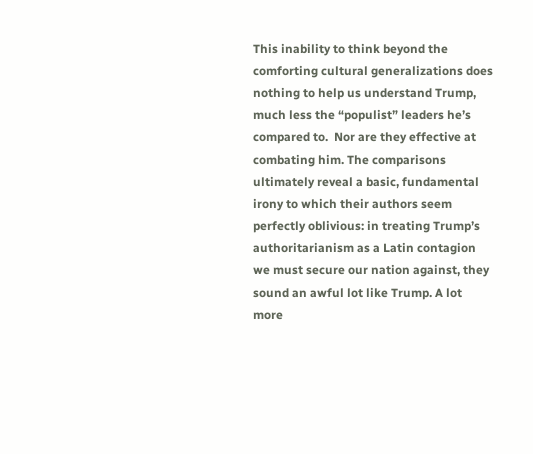This inability to think beyond the comforting cultural generalizations does nothing to help us understand Trump, much less the “populist” leaders he’s compared to.  Nor are they effective at combating him. The comparisons ultimately reveal a basic, fundamental irony to which their authors seem perfectly oblivious: in treating Trump’s authoritarianism as a Latin contagion we must secure our nation against, they sound an awful lot like Trump. A lot more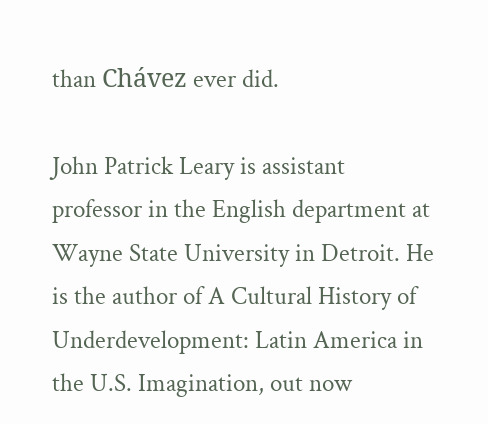than Chávez ever did.

John Patrick Leary is assistant professor in the English department at Wayne State University in Detroit. He is the author of A Cultural History of Underdevelopment: Latin America in the U.S. Imagination, out now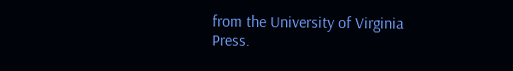from the University of Virginia Press.